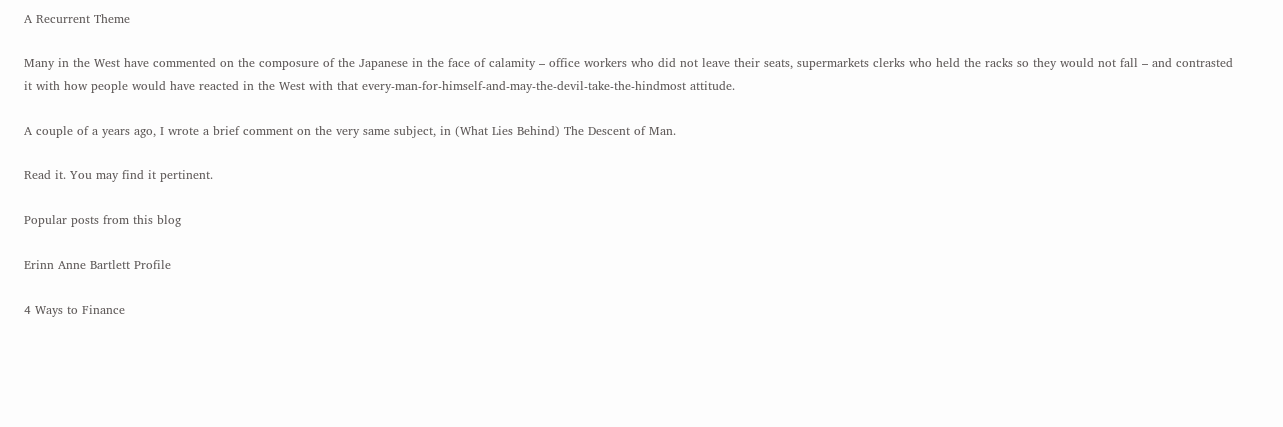A Recurrent Theme

Many in the West have commented on the composure of the Japanese in the face of calamity – office workers who did not leave their seats, supermarkets clerks who held the racks so they would not fall – and contrasted it with how people would have reacted in the West with that every-man-for-himself-and-may-the-devil-take-the-hindmost attitude.

A couple of a years ago, I wrote a brief comment on the very same subject, in (What Lies Behind) The Descent of Man.

Read it. You may find it pertinent.

Popular posts from this blog

Erinn Anne Bartlett Profile

4 Ways to Finance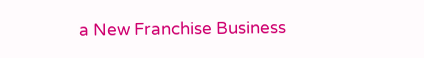a New Franchise Business